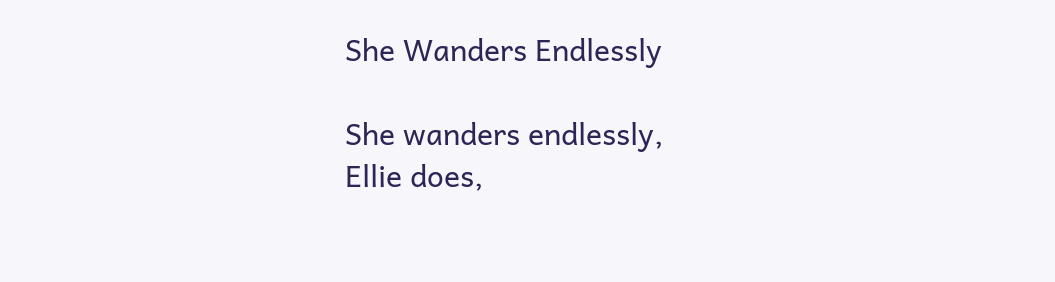She Wanders Endlessly

She wanders endlessly,
Ellie does,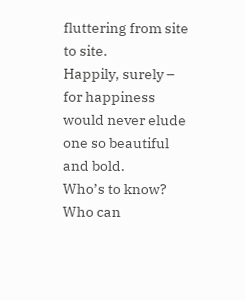fluttering from site to site.
Happily, surely –
for happiness would never elude
one so beautiful and bold.
Who’s to know?
Who can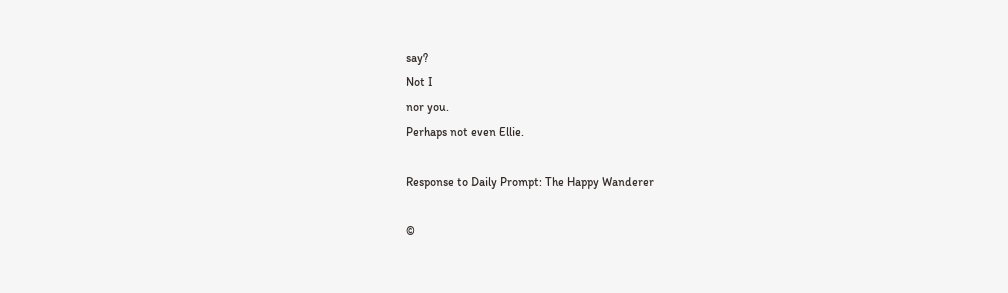say?
Not I
nor you.
Perhaps not even Ellie.

Response to Daily Prompt: The Happy Wanderer

©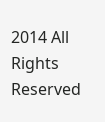2014 All Rights Reserved